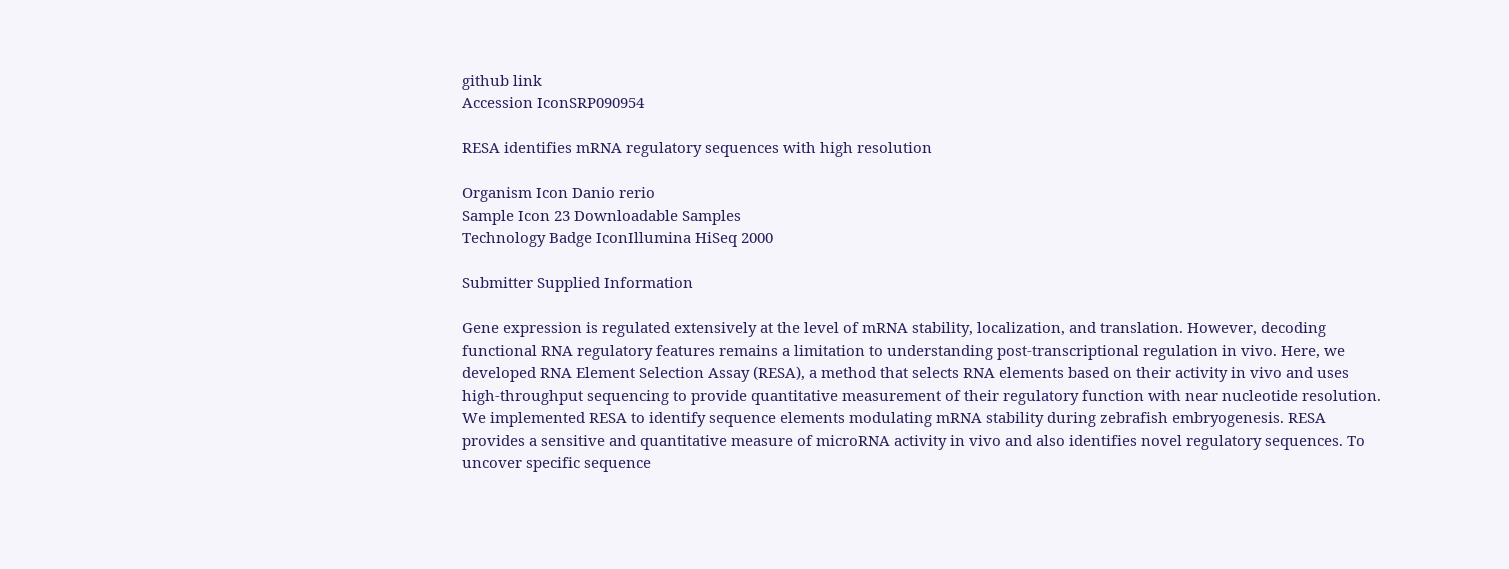github link
Accession IconSRP090954

RESA identifies mRNA regulatory sequences with high resolution

Organism Icon Danio rerio
Sample Icon 23 Downloadable Samples
Technology Badge IconIllumina HiSeq 2000

Submitter Supplied Information

Gene expression is regulated extensively at the level of mRNA stability, localization, and translation. However, decoding functional RNA regulatory features remains a limitation to understanding post-transcriptional regulation in vivo. Here, we developed RNA Element Selection Assay (RESA), a method that selects RNA elements based on their activity in vivo and uses high-throughput sequencing to provide quantitative measurement of their regulatory function with near nucleotide resolution. We implemented RESA to identify sequence elements modulating mRNA stability during zebrafish embryogenesis. RESA provides a sensitive and quantitative measure of microRNA activity in vivo and also identifies novel regulatory sequences. To uncover specific sequence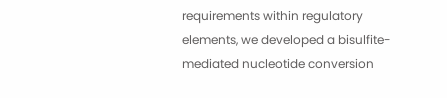requirements within regulatory elements, we developed a bisulfite-mediated nucleotide conversion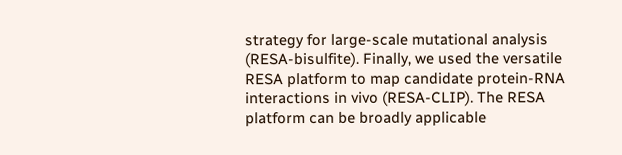strategy for large-scale mutational analysis (RESA-bisulfite). Finally, we used the versatile RESA platform to map candidate protein-RNA interactions in vivo (RESA-CLIP). The RESA platform can be broadly applicable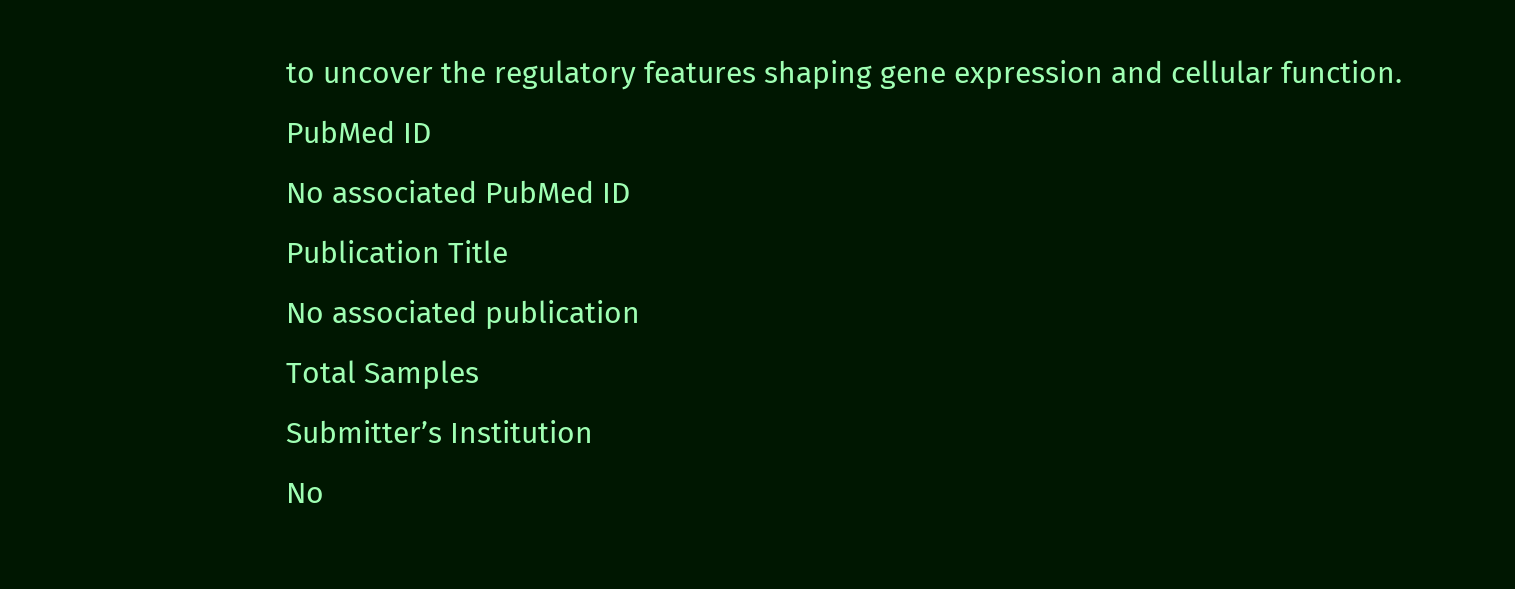to uncover the regulatory features shaping gene expression and cellular function.
PubMed ID
No associated PubMed ID
Publication Title
No associated publication
Total Samples
Submitter’s Institution
No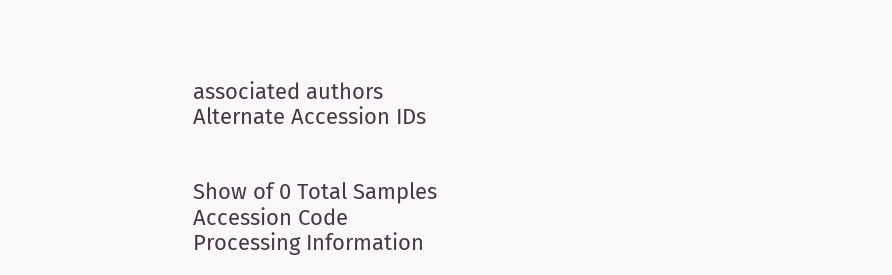associated authors
Alternate Accession IDs


Show of 0 Total Samples
Accession Code
Processing Information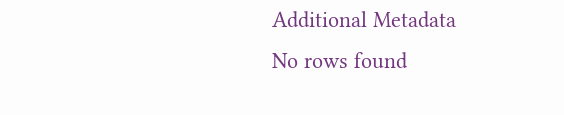Additional Metadata
No rows found